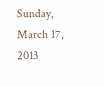Sunday, March 17, 2013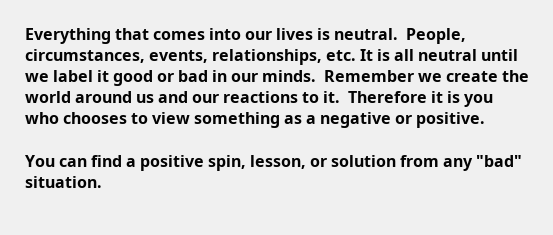Everything that comes into our lives is neutral.  People, circumstances, events, relationships, etc. It is all neutral until we label it good or bad in our minds.  Remember we create the world around us and our reactions to it.  Therefore it is you who chooses to view something as a negative or positive.

You can find a positive spin, lesson, or solution from any "bad" situation.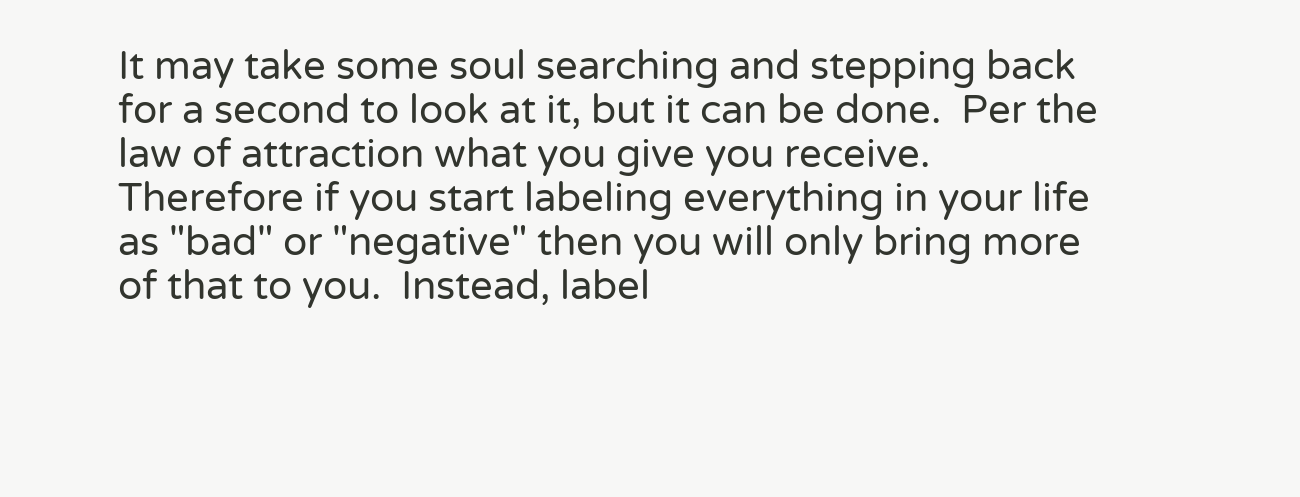It may take some soul searching and stepping back for a second to look at it, but it can be done.  Per the law of attraction what you give you receive.  Therefore if you start labeling everything in your life as "bad" or "negative" then you will only bring more of that to you.  Instead, label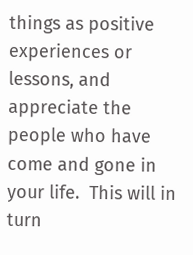things as positive experiences or lessons, and appreciate the people who have come and gone in your life.  This will in turn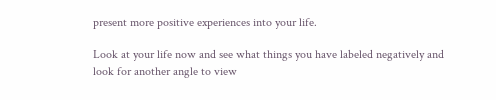present more positive experiences into your life.

Look at your life now and see what things you have labeled negatively and look for another angle to view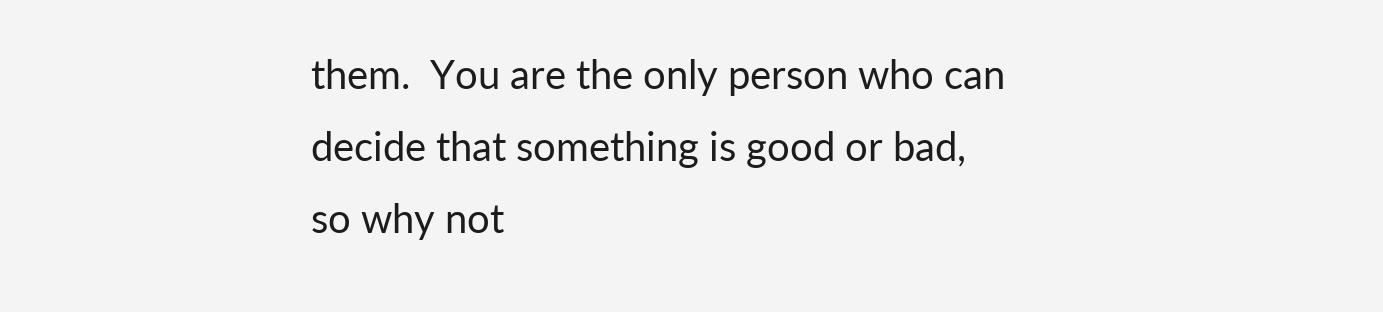them.  You are the only person who can decide that something is good or bad, so why not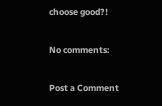choose good?!

No comments:

Post a Comment